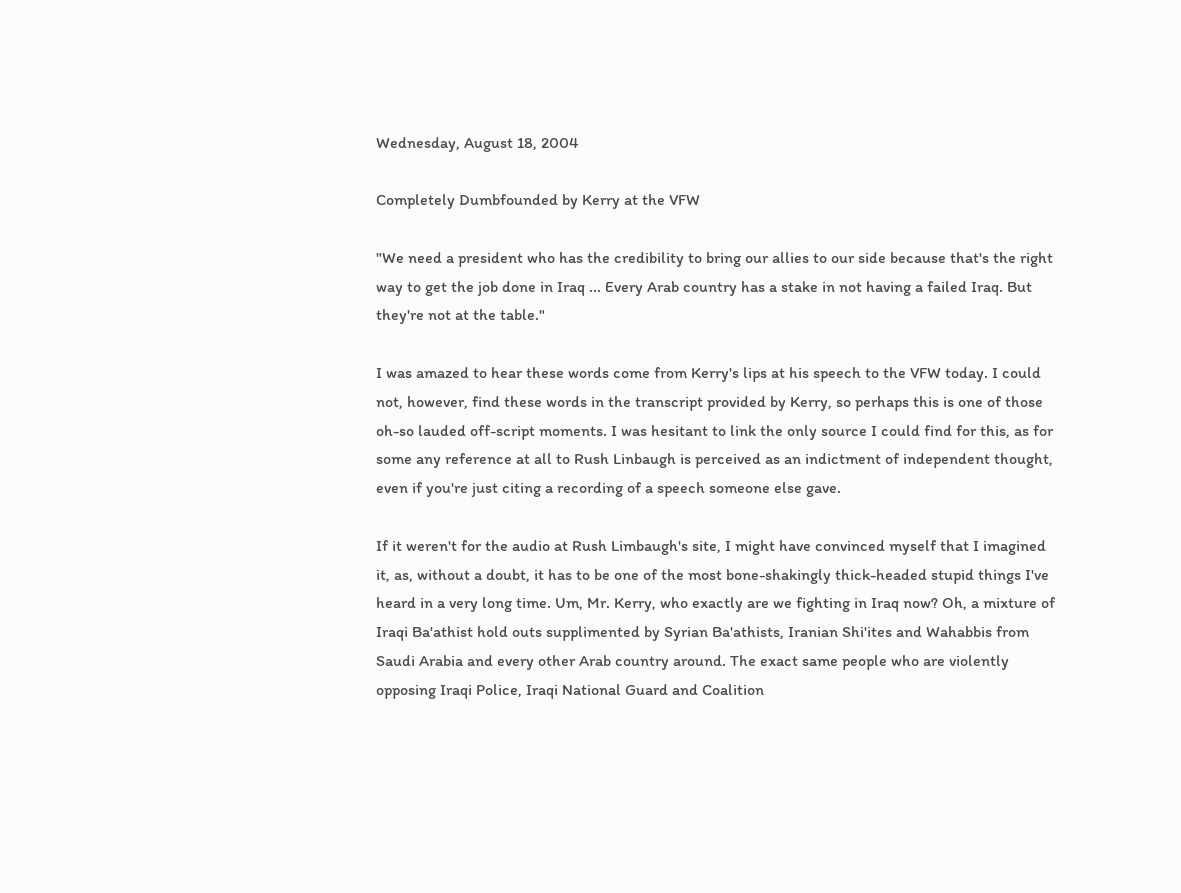Wednesday, August 18, 2004

Completely Dumbfounded by Kerry at the VFW

"We need a president who has the credibility to bring our allies to our side because that's the right way to get the job done in Iraq ... Every Arab country has a stake in not having a failed Iraq. But they're not at the table."

I was amazed to hear these words come from Kerry's lips at his speech to the VFW today. I could not, however, find these words in the transcript provided by Kerry, so perhaps this is one of those oh-so lauded off-script moments. I was hesitant to link the only source I could find for this, as for some any reference at all to Rush Linbaugh is perceived as an indictment of independent thought, even if you're just citing a recording of a speech someone else gave.

If it weren't for the audio at Rush Limbaugh's site, I might have convinced myself that I imagined it, as, without a doubt, it has to be one of the most bone-shakingly thick-headed stupid things I've heard in a very long time. Um, Mr. Kerry, who exactly are we fighting in Iraq now? Oh, a mixture of Iraqi Ba'athist hold outs supplimented by Syrian Ba'athists, Iranian Shi'ites and Wahabbis from Saudi Arabia and every other Arab country around. The exact same people who are violently opposing Iraqi Police, Iraqi National Guard and Coalition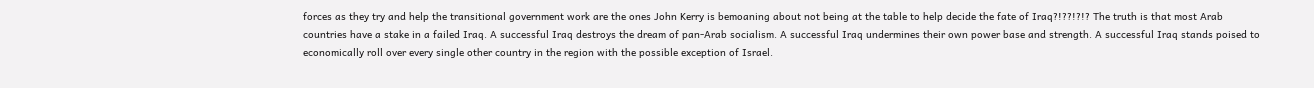forces as they try and help the transitional government work are the ones John Kerry is bemoaning about not being at the table to help decide the fate of Iraq?!??!?!? The truth is that most Arab countries have a stake in a failed Iraq. A successful Iraq destroys the dream of pan-Arab socialism. A successful Iraq undermines their own power base and strength. A successful Iraq stands poised to economically roll over every single other country in the region with the possible exception of Israel.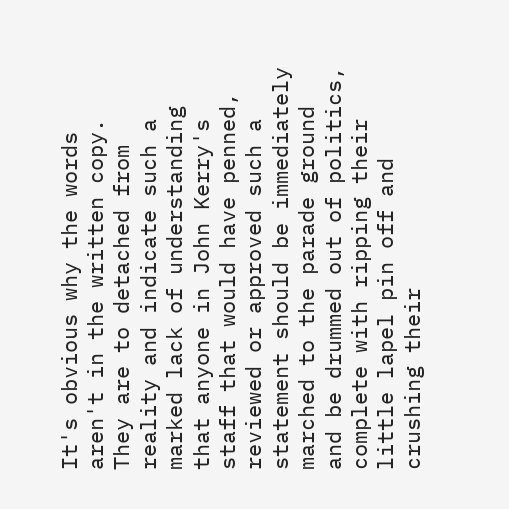It's obvious why the words aren't in the written copy. They are to detached from reality and indicate such a marked lack of understanding that anyone in John Kerry's staff that would have penned, reviewed or approved such a statement should be immediately marched to the parade ground and be drummed out of politics, complete with ripping their little lapel pin off and crushing their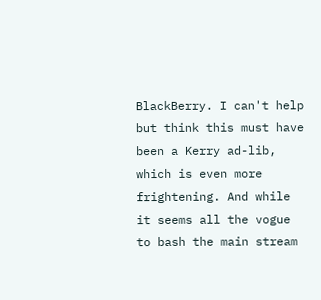BlackBerry. I can't help but think this must have been a Kerry ad-lib, which is even more frightening. And while it seems all the vogue to bash the main stream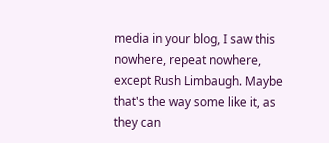media in your blog, I saw this nowhere, repeat nowhere, except Rush Limbaugh. Maybe that's the way some like it, as they can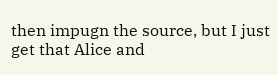then impugn the source, but I just get that Alice and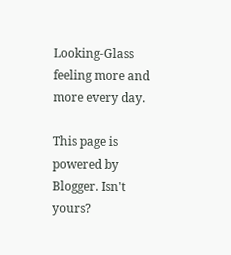Looking-Glass feeling more and more every day.

This page is powered by Blogger. Isn't yours?